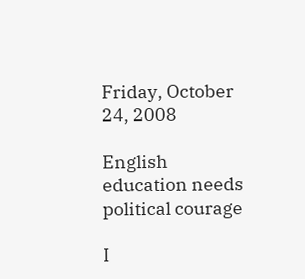Friday, October 24, 2008

English education needs political courage

I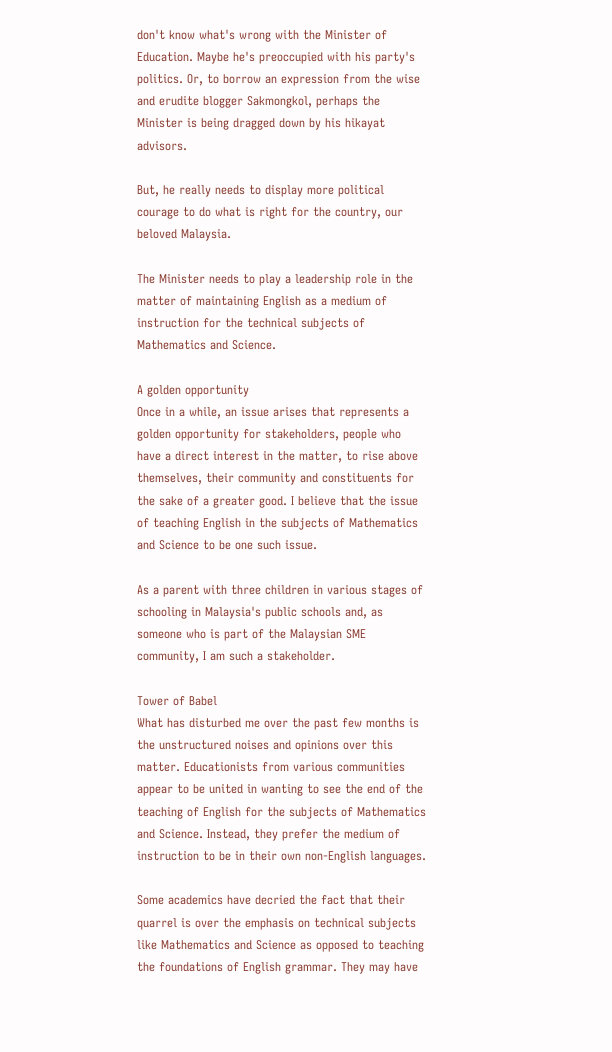don't know what's wrong with the Minister of Education. Maybe he's preoccupied with his party's politics. Or, to borrow an expression from the wise and erudite blogger Sakmongkol, perhaps the Minister is being dragged down by his hikayat advisors.

But, he really needs to display more political courage to do what is right for the country, our beloved Malaysia.

The Minister needs to play a leadership role in the matter of maintaining English as a medium of instruction for the technical subjects of Mathematics and Science.

A golden opportunity
Once in a while, an issue arises that represents a golden opportunity for stakeholders, people who have a direct interest in the matter, to rise above themselves, their community and constituents for the sake of a greater good. I believe that the issue of teaching English in the subjects of Mathematics and Science to be one such issue.

As a parent with three children in various stages of schooling in Malaysia's public schools and, as someone who is part of the Malaysian SME community, I am such a stakeholder.

Tower of Babel
What has disturbed me over the past few months is the unstructured noises and opinions over this matter. Educationists from various communities appear to be united in wanting to see the end of the teaching of English for the subjects of Mathematics and Science. Instead, they prefer the medium of instruction to be in their own non-English languages.

Some academics have decried the fact that their quarrel is over the emphasis on technical subjects like Mathematics and Science as opposed to teaching the foundations of English grammar. They may have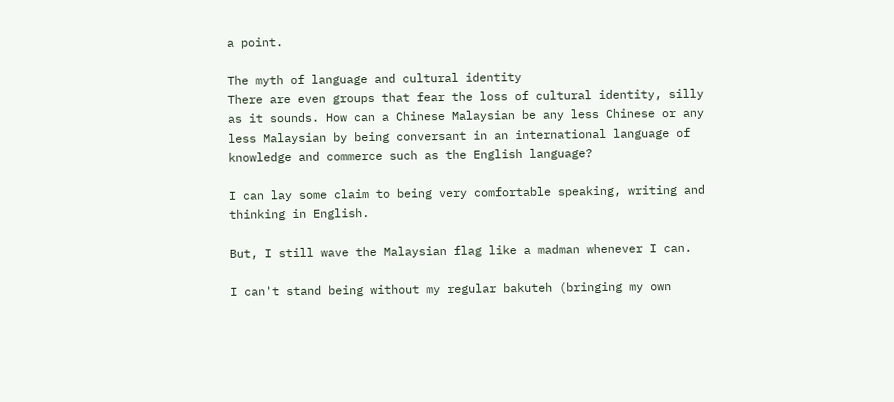a point.

The myth of language and cultural identity
There are even groups that fear the loss of cultural identity, silly as it sounds. How can a Chinese Malaysian be any less Chinese or any less Malaysian by being conversant in an international language of knowledge and commerce such as the English language?

I can lay some claim to being very comfortable speaking, writing and thinking in English.

But, I still wave the Malaysian flag like a madman whenever I can.

I can't stand being without my regular bakuteh (bringing my own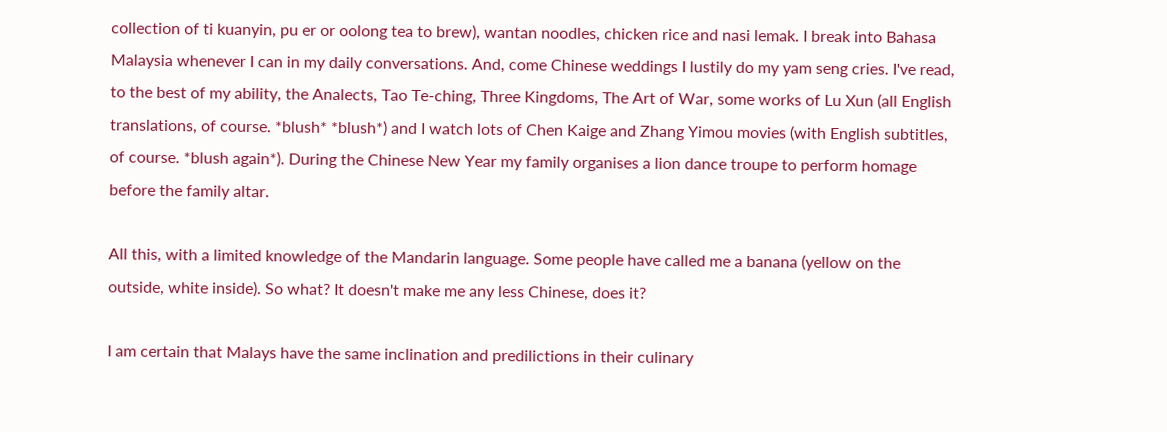collection of ti kuanyin, pu er or oolong tea to brew), wantan noodles, chicken rice and nasi lemak. I break into Bahasa Malaysia whenever I can in my daily conversations. And, come Chinese weddings I lustily do my yam seng cries. I've read, to the best of my ability, the Analects, Tao Te-ching, Three Kingdoms, The Art of War, some works of Lu Xun (all English translations, of course. *blush* *blush*) and I watch lots of Chen Kaige and Zhang Yimou movies (with English subtitles, of course. *blush again*). During the Chinese New Year my family organises a lion dance troupe to perform homage before the family altar.

All this, with a limited knowledge of the Mandarin language. Some people have called me a banana (yellow on the outside, white inside). So what? It doesn't make me any less Chinese, does it?

I am certain that Malays have the same inclination and predilictions in their culinary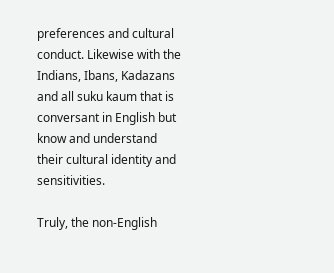preferences and cultural conduct. Likewise with the Indians, Ibans, Kadazans and all suku kaum that is conversant in English but know and understand their cultural identity and sensitivities.

Truly, the non-English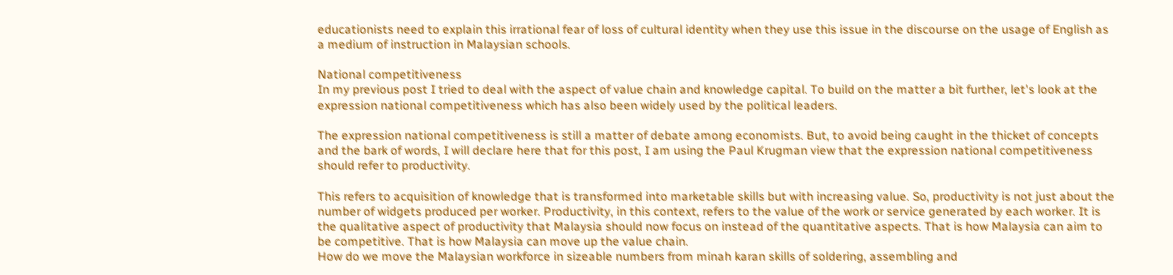educationists need to explain this irrational fear of loss of cultural identity when they use this issue in the discourse on the usage of English as a medium of instruction in Malaysian schools.

National competitiveness
In my previous post I tried to deal with the aspect of value chain and knowledge capital. To build on the matter a bit further, let's look at the expression national competitiveness which has also been widely used by the political leaders.

The expression national competitiveness is still a matter of debate among economists. But, to avoid being caught in the thicket of concepts and the bark of words, I will declare here that for this post, I am using the Paul Krugman view that the expression national competitiveness should refer to productivity.

This refers to acquisition of knowledge that is transformed into marketable skills but with increasing value. So, productivity is not just about the number of widgets produced per worker. Productivity, in this context, refers to the value of the work or service generated by each worker. It is the qualitative aspect of productivity that Malaysia should now focus on instead of the quantitative aspects. That is how Malaysia can aim to be competitive. That is how Malaysia can move up the value chain.
How do we move the Malaysian workforce in sizeable numbers from minah karan skills of soldering, assembling and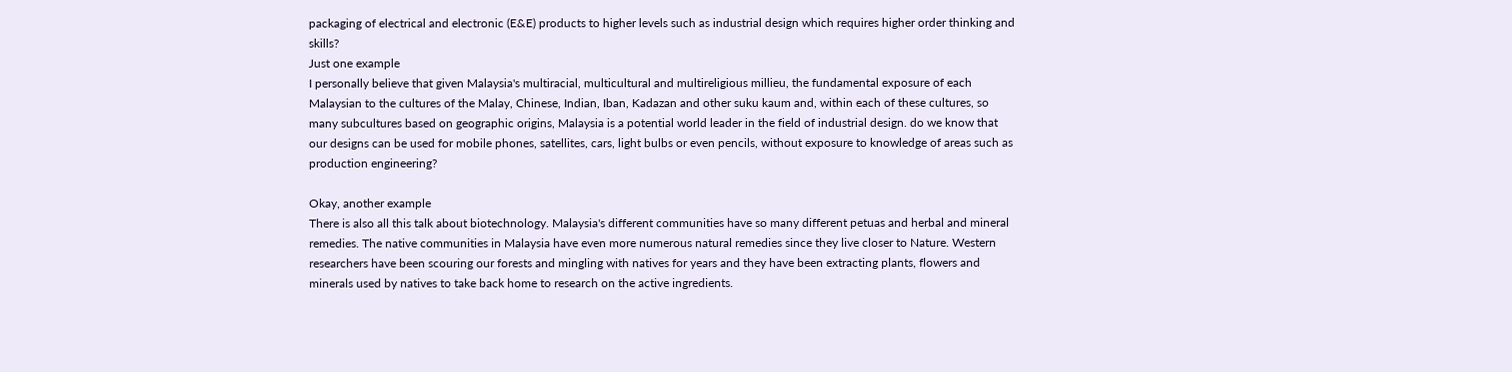packaging of electrical and electronic (E&E) products to higher levels such as industrial design which requires higher order thinking and skills?
Just one example
I personally believe that given Malaysia's multiracial, multicultural and multireligious millieu, the fundamental exposure of each Malaysian to the cultures of the Malay, Chinese, Indian, Iban, Kadazan and other suku kaum and, within each of these cultures, so many subcultures based on geographic origins, Malaysia is a potential world leader in the field of industrial design. do we know that our designs can be used for mobile phones, satellites, cars, light bulbs or even pencils, without exposure to knowledge of areas such as production engineering?

Okay, another example
There is also all this talk about biotechnology. Malaysia's different communities have so many different petuas and herbal and mineral remedies. The native communities in Malaysia have even more numerous natural remedies since they live closer to Nature. Western researchers have been scouring our forests and mingling with natives for years and they have been extracting plants, flowers and minerals used by natives to take back home to research on the active ingredients.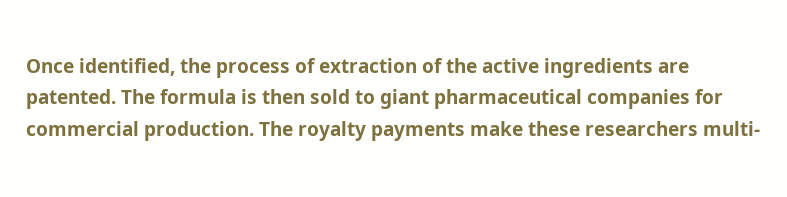Once identified, the process of extraction of the active ingredients are patented. The formula is then sold to giant pharmaceutical companies for commercial production. The royalty payments make these researchers multi-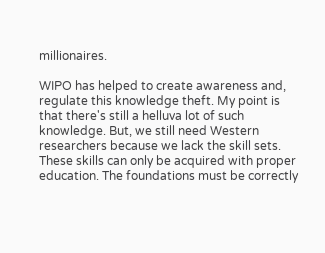millionaires.

WIPO has helped to create awareness and, regulate this knowledge theft. My point is that there's still a helluva lot of such knowledge. But, we still need Western researchers because we lack the skill sets. These skills can only be acquired with proper education. The foundations must be correctly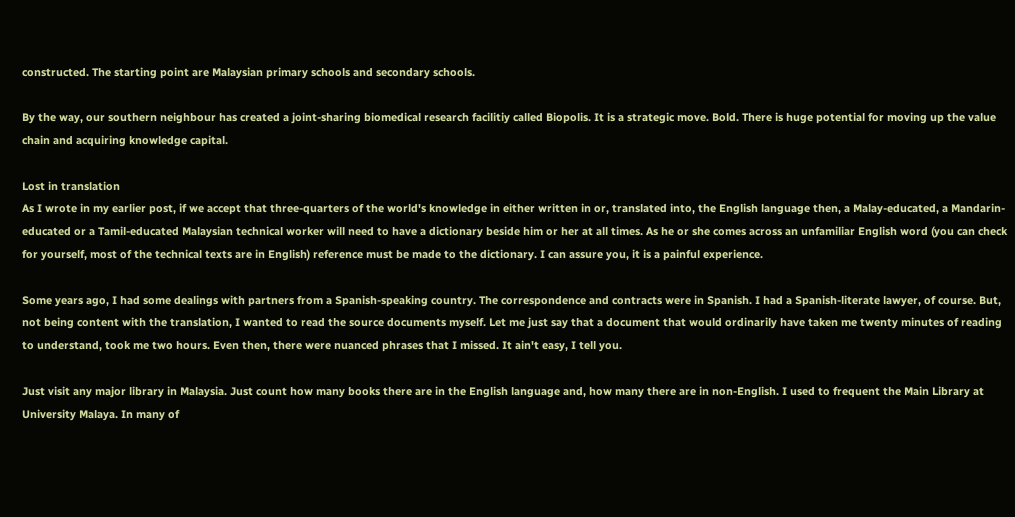constructed. The starting point are Malaysian primary schools and secondary schools.

By the way, our southern neighbour has created a joint-sharing biomedical research facilitiy called Biopolis. It is a strategic move. Bold. There is huge potential for moving up the value chain and acquiring knowledge capital.

Lost in translation
As I wrote in my earlier post, if we accept that three-quarters of the world's knowledge in either written in or, translated into, the English language then, a Malay-educated, a Mandarin-educated or a Tamil-educated Malaysian technical worker will need to have a dictionary beside him or her at all times. As he or she comes across an unfamiliar English word (you can check for yourself, most of the technical texts are in English) reference must be made to the dictionary. I can assure you, it is a painful experience.

Some years ago, I had some dealings with partners from a Spanish-speaking country. The correspondence and contracts were in Spanish. I had a Spanish-literate lawyer, of course. But, not being content with the translation, I wanted to read the source documents myself. Let me just say that a document that would ordinarily have taken me twenty minutes of reading to understand, took me two hours. Even then, there were nuanced phrases that I missed. It ain't easy, I tell you.

Just visit any major library in Malaysia. Just count how many books there are in the English language and, how many there are in non-English. I used to frequent the Main Library at University Malaya. In many of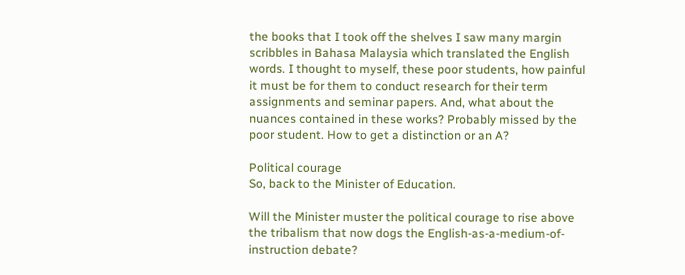the books that I took off the shelves I saw many margin scribbles in Bahasa Malaysia which translated the English words. I thought to myself, these poor students, how painful it must be for them to conduct research for their term assignments and seminar papers. And, what about the nuances contained in these works? Probably missed by the poor student. How to get a distinction or an A?

Political courage
So, back to the Minister of Education.

Will the Minister muster the political courage to rise above the tribalism that now dogs the English-as-a-medium-of-instruction debate?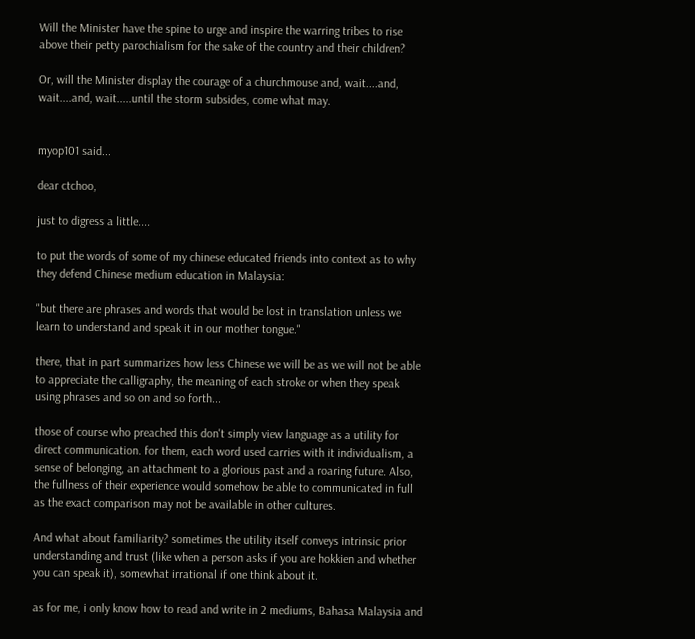Will the Minister have the spine to urge and inspire the warring tribes to rise above their petty parochialism for the sake of the country and their children?

Or, will the Minister display the courage of a churchmouse and, wait....and, wait....and, wait.....until the storm subsides, come what may.


myop101 said...

dear ctchoo,

just to digress a little....

to put the words of some of my chinese educated friends into context as to why they defend Chinese medium education in Malaysia:

"but there are phrases and words that would be lost in translation unless we learn to understand and speak it in our mother tongue."

there, that in part summarizes how less Chinese we will be as we will not be able to appreciate the calligraphy, the meaning of each stroke or when they speak using phrases and so on and so forth...

those of course who preached this don't simply view language as a utility for direct communication. for them, each word used carries with it individualism, a sense of belonging, an attachment to a glorious past and a roaring future. Also, the fullness of their experience would somehow be able to communicated in full as the exact comparison may not be available in other cultures.

And what about familiarity? sometimes the utility itself conveys intrinsic prior understanding and trust (like when a person asks if you are hokkien and whether you can speak it), somewhat irrational if one think about it.

as for me, i only know how to read and write in 2 mediums, Bahasa Malaysia and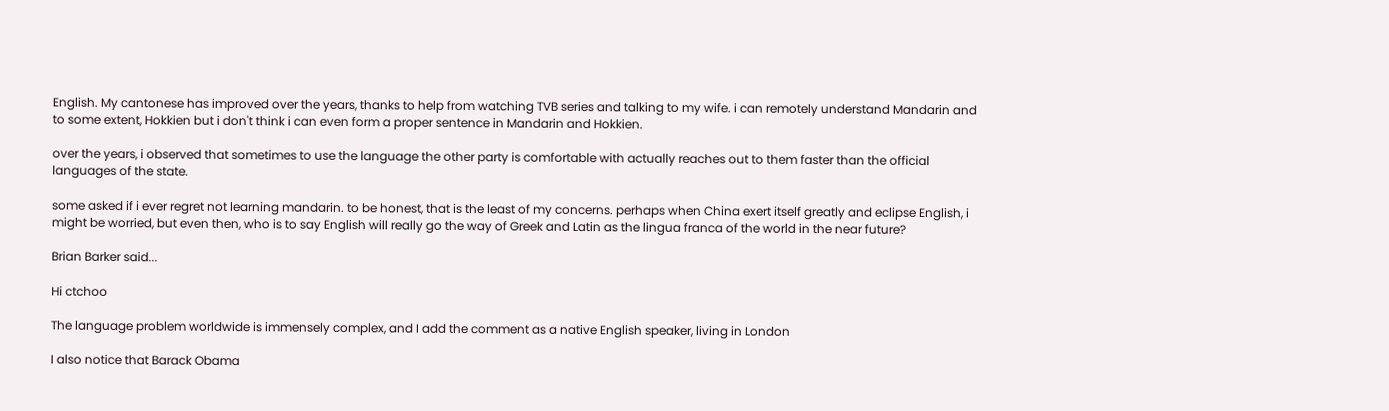English. My cantonese has improved over the years, thanks to help from watching TVB series and talking to my wife. i can remotely understand Mandarin and to some extent, Hokkien but i don't think i can even form a proper sentence in Mandarin and Hokkien.

over the years, i observed that sometimes to use the language the other party is comfortable with actually reaches out to them faster than the official languages of the state.

some asked if i ever regret not learning mandarin. to be honest, that is the least of my concerns. perhaps when China exert itself greatly and eclipse English, i might be worried, but even then, who is to say English will really go the way of Greek and Latin as the lingua franca of the world in the near future?

Brian Barker said...

Hi ctchoo

The language problem worldwide is immensely complex, and I add the comment as a native English speaker, living in London

I also notice that Barack Obama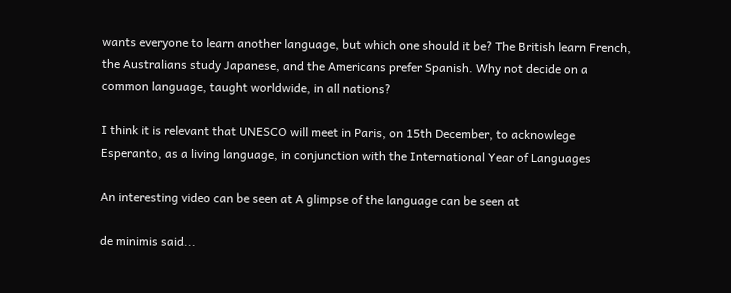wants everyone to learn another language, but which one should it be? The British learn French, the Australians study Japanese, and the Americans prefer Spanish. Why not decide on a common language, taught worldwide, in all nations?

I think it is relevant that UNESCO will meet in Paris, on 15th December, to acknowlege Esperanto, as a living language, in conjunction with the International Year of Languages

An interesting video can be seen at A glimpse of the language can be seen at

de minimis said...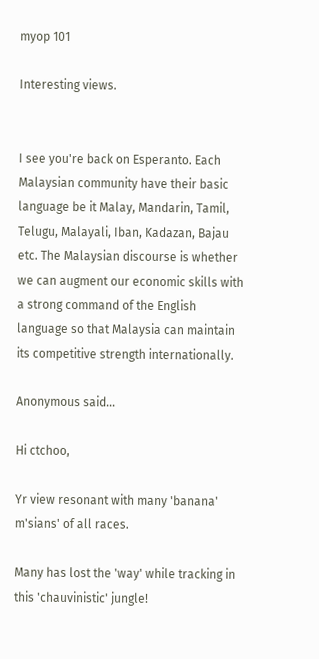myop 101

Interesting views.


I see you're back on Esperanto. Each Malaysian community have their basic language be it Malay, Mandarin, Tamil, Telugu, Malayali, Iban, Kadazan, Bajau etc. The Malaysian discourse is whether we can augment our economic skills with a strong command of the English language so that Malaysia can maintain its competitive strength internationally.

Anonymous said...

Hi ctchoo,

Yr view resonant with many 'banana' m'sians' of all races.

Many has lost the 'way' while tracking in this 'chauvinistic' jungle!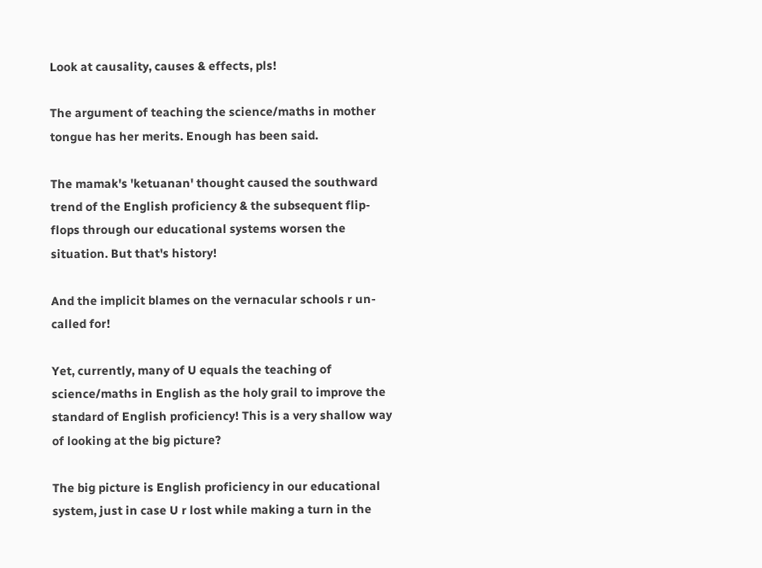Look at causality, causes & effects, pls!

The argument of teaching the science/maths in mother tongue has her merits. Enough has been said.

The mamak's 'ketuanan' thought caused the southward trend of the English proficiency & the subsequent flip-flops through our educational systems worsen the situation. But that's history!

And the implicit blames on the vernacular schools r un-called for!

Yet, currently, many of U equals the teaching of science/maths in English as the holy grail to improve the standard of English proficiency! This is a very shallow way of looking at the big picture?

The big picture is English proficiency in our educational system, just in case U r lost while making a turn in the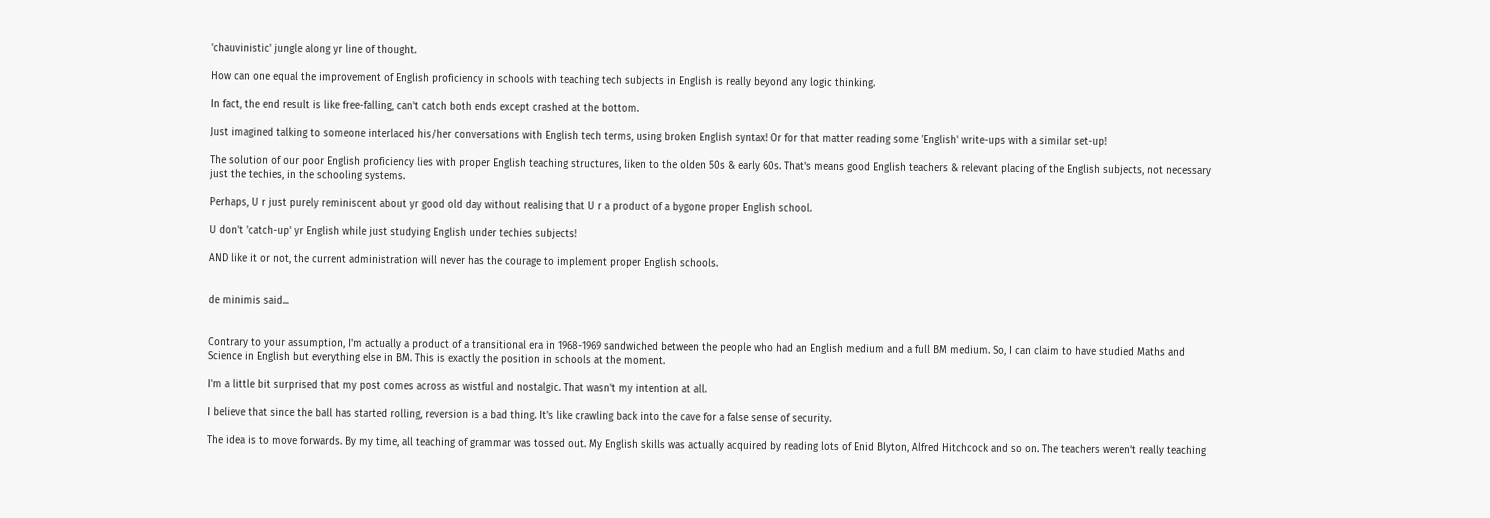'chauvinistic' jungle along yr line of thought.

How can one equal the improvement of English proficiency in schools with teaching tech subjects in English is really beyond any logic thinking.

In fact, the end result is like free-falling, can't catch both ends except crashed at the bottom.

Just imagined talking to someone interlaced his/her conversations with English tech terms, using broken English syntax! Or for that matter reading some 'English' write-ups with a similar set-up!

The solution of our poor English proficiency lies with proper English teaching structures, liken to the olden 50s & early 60s. That's means good English teachers & relevant placing of the English subjects, not necessary just the techies, in the schooling systems.

Perhaps, U r just purely reminiscent about yr good old day without realising that U r a product of a bygone proper English school.

U don't 'catch-up' yr English while just studying English under techies subjects!

AND like it or not, the current administration will never has the courage to implement proper English schools.


de minimis said...


Contrary to your assumption, I'm actually a product of a transitional era in 1968-1969 sandwiched between the people who had an English medium and a full BM medium. So, I can claim to have studied Maths and Science in English but everything else in BM. This is exactly the position in schools at the moment.

I'm a little bit surprised that my post comes across as wistful and nostalgic. That wasn't my intention at all.

I believe that since the ball has started rolling, reversion is a bad thing. It's like crawling back into the cave for a false sense of security.

The idea is to move forwards. By my time, all teaching of grammar was tossed out. My English skills was actually acquired by reading lots of Enid Blyton, Alfred Hitchcock and so on. The teachers weren't really teaching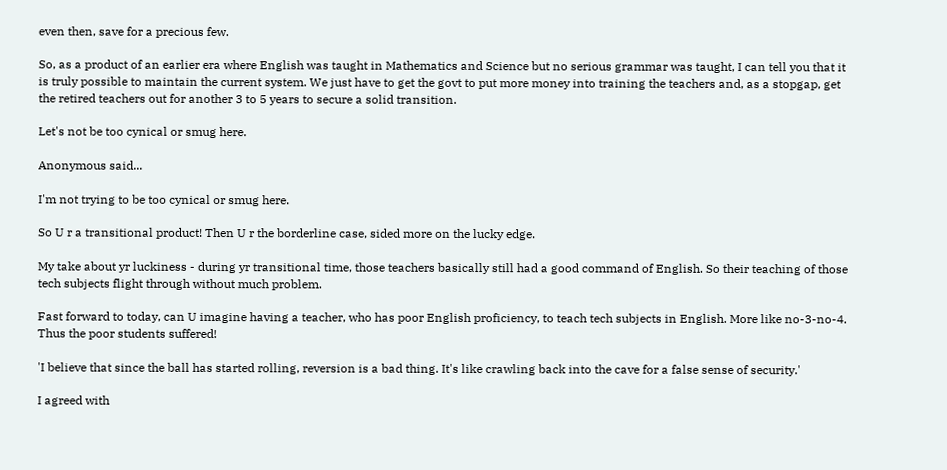even then, save for a precious few.

So, as a product of an earlier era where English was taught in Mathematics and Science but no serious grammar was taught, I can tell you that it is truly possible to maintain the current system. We just have to get the govt to put more money into training the teachers and, as a stopgap, get the retired teachers out for another 3 to 5 years to secure a solid transition.

Let's not be too cynical or smug here.

Anonymous said...

I'm not trying to be too cynical or smug here.

So U r a transitional product! Then U r the borderline case, sided more on the lucky edge.

My take about yr luckiness - during yr transitional time, those teachers basically still had a good command of English. So their teaching of those tech subjects flight through without much problem.

Fast forward to today, can U imagine having a teacher, who has poor English proficiency, to teach tech subjects in English. More like no-3-no-4. Thus the poor students suffered!

'I believe that since the ball has started rolling, reversion is a bad thing. It's like crawling back into the cave for a false sense of security.'

I agreed with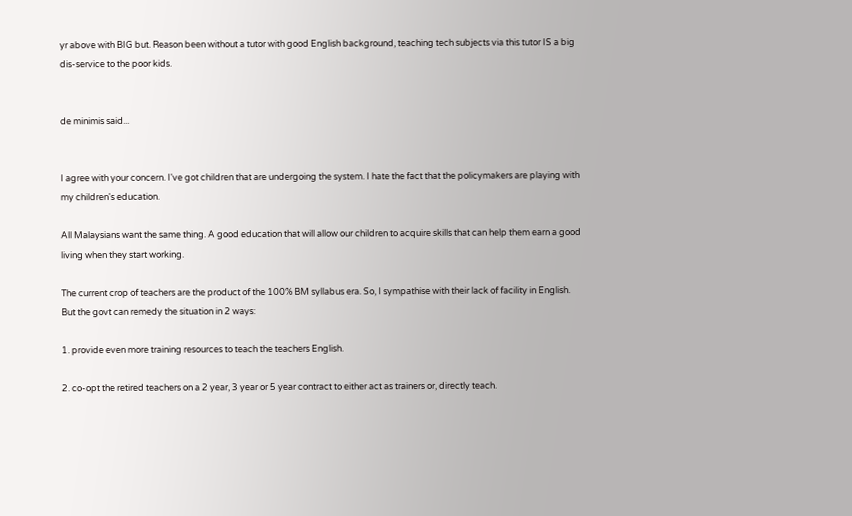yr above with BIG but. Reason been without a tutor with good English background, teaching tech subjects via this tutor IS a big dis-service to the poor kids.


de minimis said...


I agree with your concern. I've got children that are undergoing the system. I hate the fact that the policymakers are playing with my children's education.

All Malaysians want the same thing. A good education that will allow our children to acquire skills that can help them earn a good living when they start working.

The current crop of teachers are the product of the 100% BM syllabus era. So, I sympathise with their lack of facility in English. But the govt can remedy the situation in 2 ways:

1. provide even more training resources to teach the teachers English.

2. co-opt the retired teachers on a 2 year, 3 year or 5 year contract to either act as trainers or, directly teach.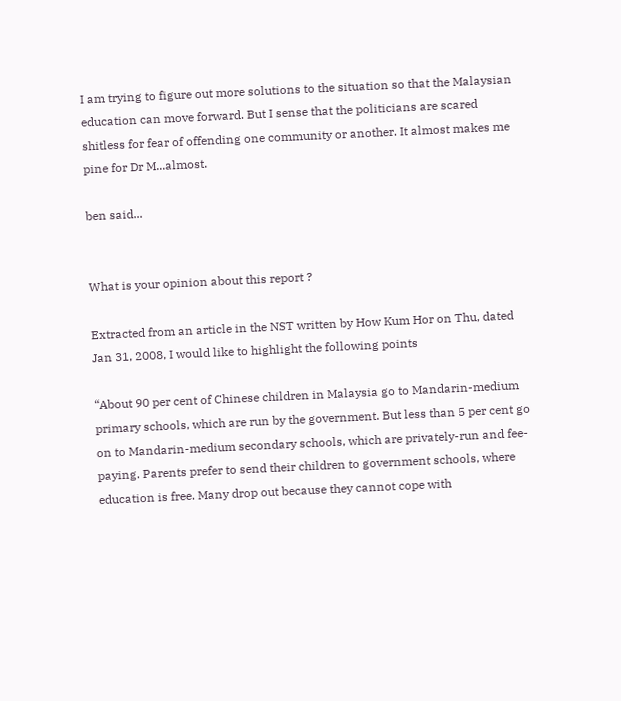I am trying to figure out more solutions to the situation so that the Malaysian education can move forward. But I sense that the politicians are scared shitless for fear of offending one community or another. It almost makes me pine for Dr M...almost.

ben said...


What is your opinion about this report ?

Extracted from an article in the NST written by How Kum Hor on Thu, dated Jan 31, 2008, I would like to highlight the following points

“About 90 per cent of Chinese children in Malaysia go to Mandarin-medium primary schools, which are run by the government. But less than 5 per cent go on to Mandarin-medium secondary schools, which are privately-run and fee-paying. Parents prefer to send their children to government schools, where education is free. Many drop out because they cannot cope with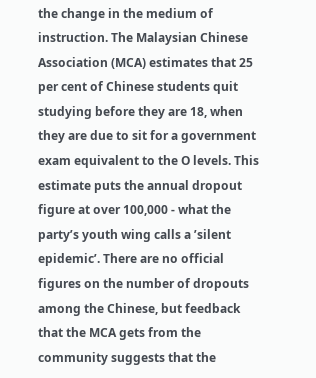the change in the medium of instruction. The Malaysian Chinese Association (MCA) estimates that 25 per cent of Chinese students quit studying before they are 18, when they are due to sit for a government exam equivalent to the O levels. This estimate puts the annual dropout figure at over 100,000 - what the party’s youth wing calls a ’silent epidemic’. There are no official figures on the number of dropouts among the Chinese, but feedback that the MCA gets from the community suggests that the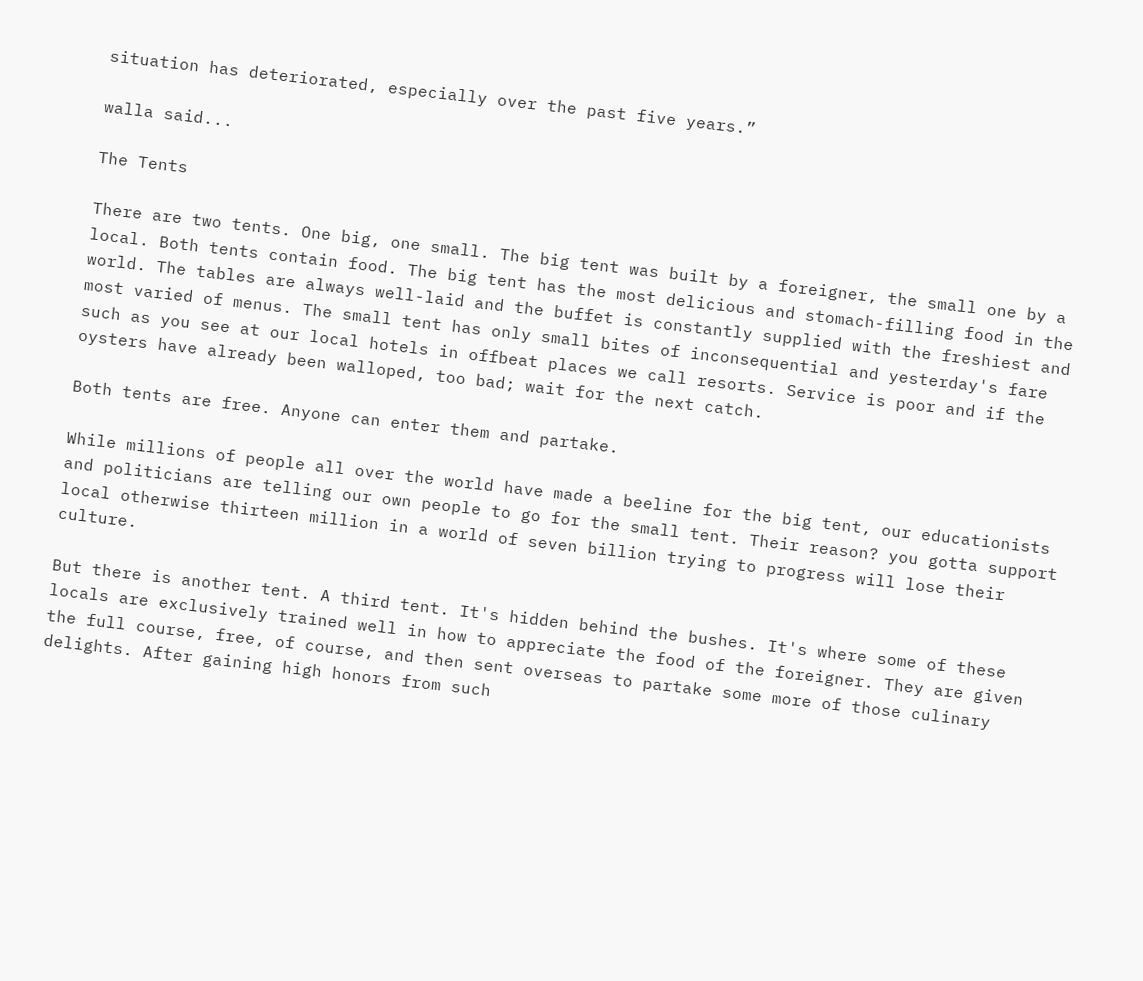situation has deteriorated, especially over the past five years.”

walla said...

The Tents

There are two tents. One big, one small. The big tent was built by a foreigner, the small one by a local. Both tents contain food. The big tent has the most delicious and stomach-filling food in the world. The tables are always well-laid and the buffet is constantly supplied with the freshiest and most varied of menus. The small tent has only small bites of inconsequential and yesterday's fare such as you see at our local hotels in offbeat places we call resorts. Service is poor and if the oysters have already been walloped, too bad; wait for the next catch.

Both tents are free. Anyone can enter them and partake.

While millions of people all over the world have made a beeline for the big tent, our educationists and politicians are telling our own people to go for the small tent. Their reason? you gotta support local otherwise thirteen million in a world of seven billion trying to progress will lose their culture.

But there is another tent. A third tent. It's hidden behind the bushes. It's where some of these locals are exclusively trained well in how to appreciate the food of the foreigner. They are given the full course, free, of course, and then sent overseas to partake some more of those culinary delights. After gaining high honors from such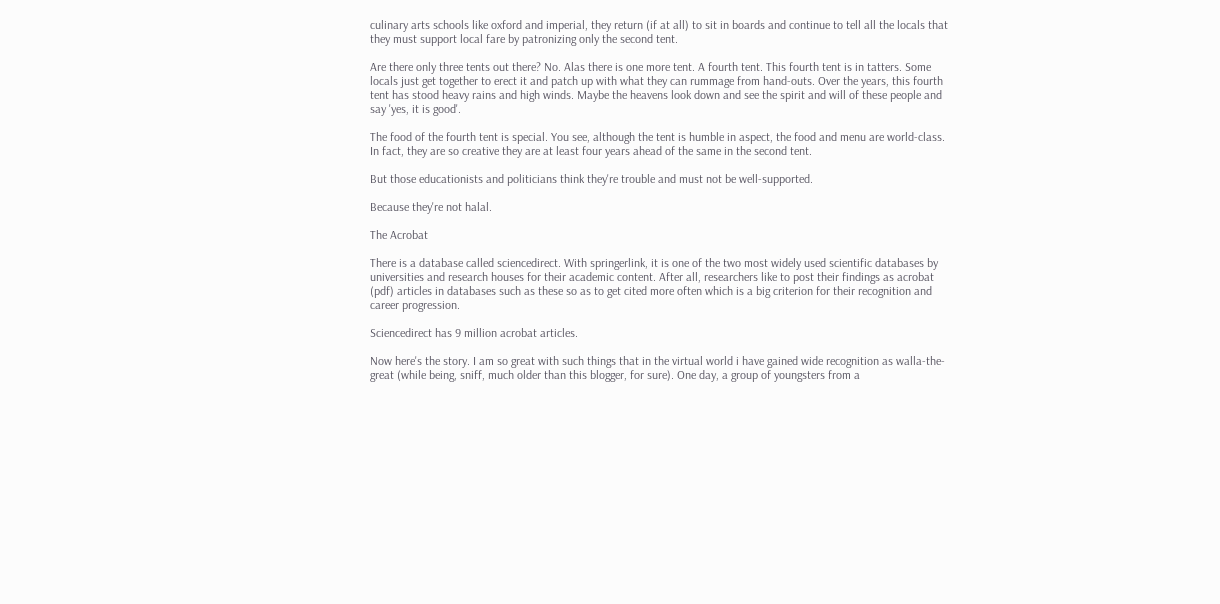culinary arts schools like oxford and imperial, they return (if at all) to sit in boards and continue to tell all the locals that they must support local fare by patronizing only the second tent.

Are there only three tents out there? No. Alas there is one more tent. A fourth tent. This fourth tent is in tatters. Some locals just get together to erect it and patch up with what they can rummage from hand-outs. Over the years, this fourth tent has stood heavy rains and high winds. Maybe the heavens look down and see the spirit and will of these people and say 'yes, it is good'.

The food of the fourth tent is special. You see, although the tent is humble in aspect, the food and menu are world-class. In fact, they are so creative they are at least four years ahead of the same in the second tent.

But those educationists and politicians think they're trouble and must not be well-supported.

Because they're not halal.

The Acrobat

There is a database called sciencedirect. With springerlink, it is one of the two most widely used scientific databases by universities and research houses for their academic content. After all, researchers like to post their findings as acrobat (pdf) articles in databases such as these so as to get cited more often which is a big criterion for their recognition and career progression.

Sciencedirect has 9 million acrobat articles.

Now here's the story. I am so great with such things that in the virtual world i have gained wide recognition as walla-the-great (while being, sniff, much older than this blogger, for sure). One day, a group of youngsters from a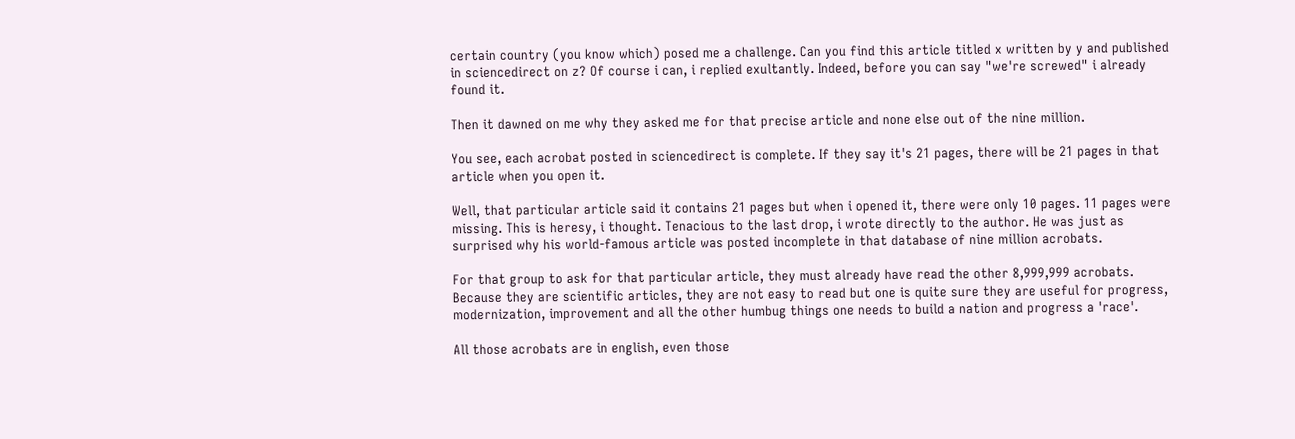certain country (you know which) posed me a challenge. Can you find this article titled x written by y and published in sciencedirect on z? Of course i can, i replied exultantly. Indeed, before you can say "we're screwed" i already found it.

Then it dawned on me why they asked me for that precise article and none else out of the nine million.

You see, each acrobat posted in sciencedirect is complete. If they say it's 21 pages, there will be 21 pages in that article when you open it.

Well, that particular article said it contains 21 pages but when i opened it, there were only 10 pages. 11 pages were missing. This is heresy, i thought. Tenacious to the last drop, i wrote directly to the author. He was just as surprised why his world-famous article was posted incomplete in that database of nine million acrobats.

For that group to ask for that particular article, they must already have read the other 8,999,999 acrobats. Because they are scientific articles, they are not easy to read but one is quite sure they are useful for progress, modernization, improvement and all the other humbug things one needs to build a nation and progress a 'race'.

All those acrobats are in english, even those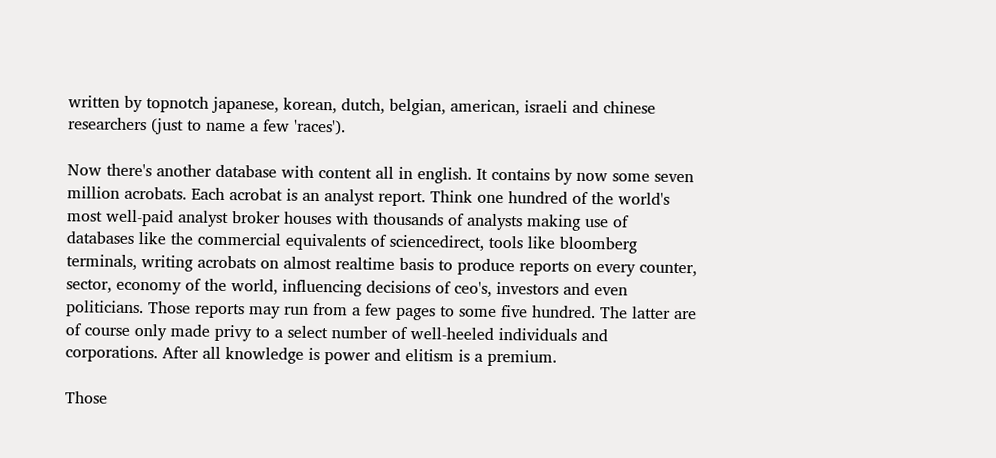written by topnotch japanese, korean, dutch, belgian, american, israeli and chinese researchers (just to name a few 'races').

Now there's another database with content all in english. It contains by now some seven million acrobats. Each acrobat is an analyst report. Think one hundred of the world's most well-paid analyst broker houses with thousands of analysts making use of databases like the commercial equivalents of sciencedirect, tools like bloomberg terminals, writing acrobats on almost realtime basis to produce reports on every counter, sector, economy of the world, influencing decisions of ceo's, investors and even politicians. Those reports may run from a few pages to some five hundred. The latter are of course only made privy to a select number of well-heeled individuals and corporations. After all knowledge is power and elitism is a premium.

Those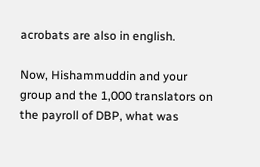acrobats are also in english.

Now, Hishammuddin and your group and the 1,000 translators on the payroll of DBP, what was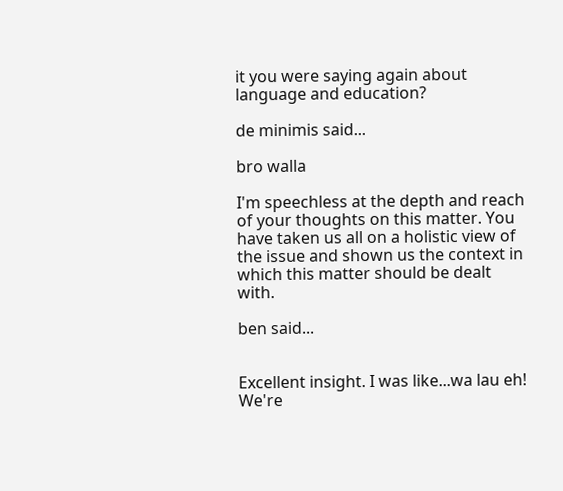it you were saying again about language and education?

de minimis said...

bro walla

I'm speechless at the depth and reach of your thoughts on this matter. You have taken us all on a holistic view of the issue and shown us the context in which this matter should be dealt with.

ben said...


Excellent insight. I was like...wa lau eh! We're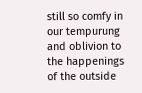still so comfy in our tempurung and oblivion to the happenings of the outside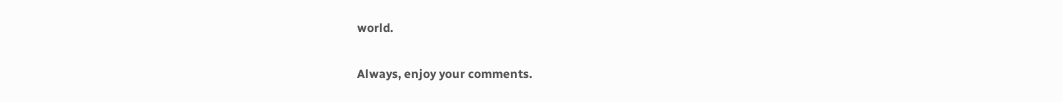world.

Always, enjoy your comments.